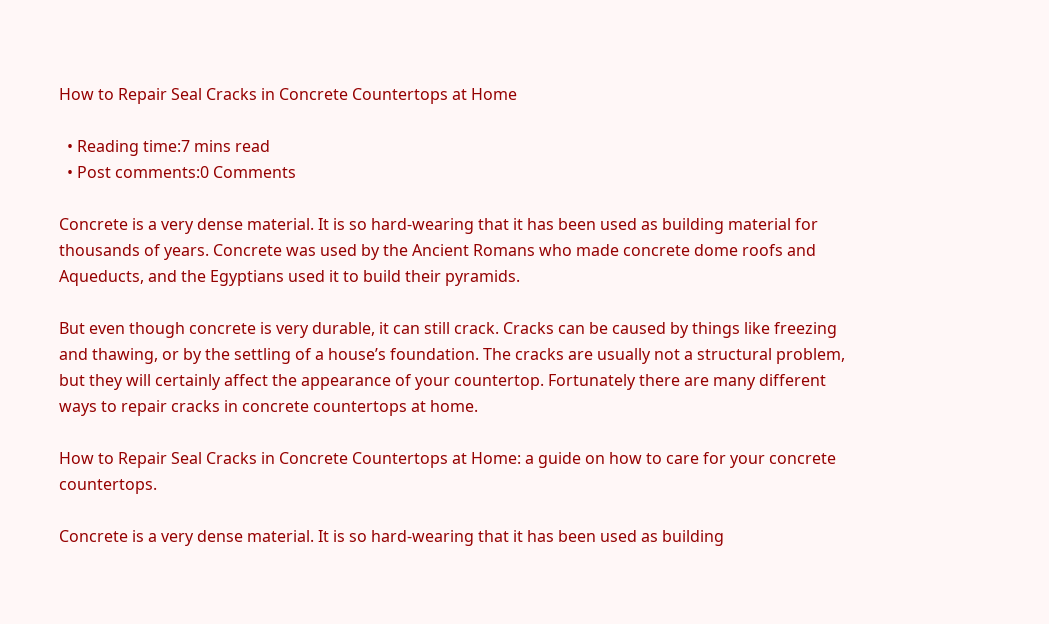How to Repair Seal Cracks in Concrete Countertops at Home

  • Reading time:7 mins read
  • Post comments:0 Comments

Concrete is a very dense material. It is so hard-wearing that it has been used as building material for thousands of years. Concrete was used by the Ancient Romans who made concrete dome roofs and Aqueducts, and the Egyptians used it to build their pyramids.

But even though concrete is very durable, it can still crack. Cracks can be caused by things like freezing and thawing, or by the settling of a house’s foundation. The cracks are usually not a structural problem, but they will certainly affect the appearance of your countertop. Fortunately there are many different ways to repair cracks in concrete countertops at home.

How to Repair Seal Cracks in Concrete Countertops at Home: a guide on how to care for your concrete countertops.

Concrete is a very dense material. It is so hard-wearing that it has been used as building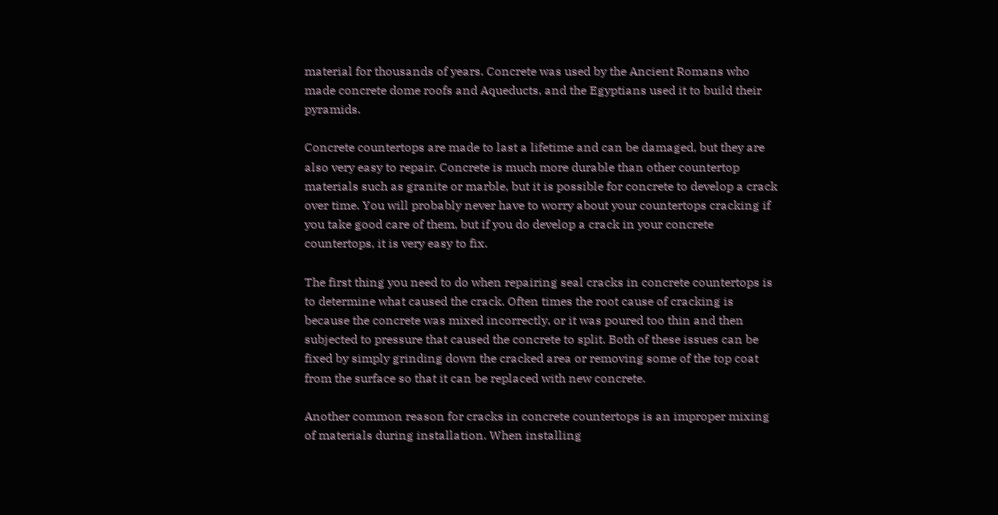material for thousands of years. Concrete was used by the Ancient Romans who made concrete dome roofs and Aqueducts, and the Egyptians used it to build their pyramids.

Concrete countertops are made to last a lifetime and can be damaged, but they are also very easy to repair. Concrete is much more durable than other countertop materials such as granite or marble, but it is possible for concrete to develop a crack over time. You will probably never have to worry about your countertops cracking if you take good care of them, but if you do develop a crack in your concrete countertops, it is very easy to fix.

The first thing you need to do when repairing seal cracks in concrete countertops is to determine what caused the crack. Often times the root cause of cracking is because the concrete was mixed incorrectly, or it was poured too thin and then subjected to pressure that caused the concrete to split. Both of these issues can be fixed by simply grinding down the cracked area or removing some of the top coat from the surface so that it can be replaced with new concrete.

Another common reason for cracks in concrete countertops is an improper mixing of materials during installation. When installing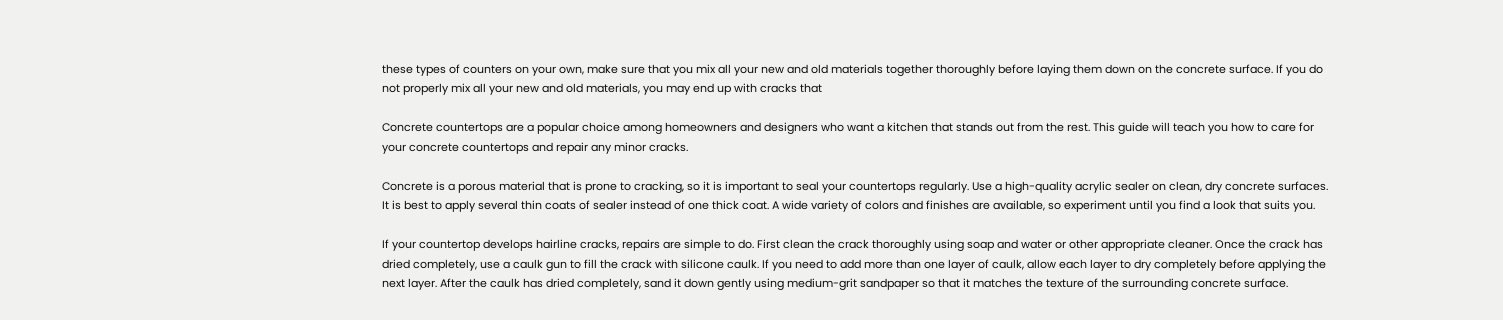these types of counters on your own, make sure that you mix all your new and old materials together thoroughly before laying them down on the concrete surface. If you do not properly mix all your new and old materials, you may end up with cracks that

Concrete countertops are a popular choice among homeowners and designers who want a kitchen that stands out from the rest. This guide will teach you how to care for your concrete countertops and repair any minor cracks.

Concrete is a porous material that is prone to cracking, so it is important to seal your countertops regularly. Use a high-quality acrylic sealer on clean, dry concrete surfaces. It is best to apply several thin coats of sealer instead of one thick coat. A wide variety of colors and finishes are available, so experiment until you find a look that suits you.

If your countertop develops hairline cracks, repairs are simple to do. First clean the crack thoroughly using soap and water or other appropriate cleaner. Once the crack has dried completely, use a caulk gun to fill the crack with silicone caulk. If you need to add more than one layer of caulk, allow each layer to dry completely before applying the next layer. After the caulk has dried completely, sand it down gently using medium-grit sandpaper so that it matches the texture of the surrounding concrete surface.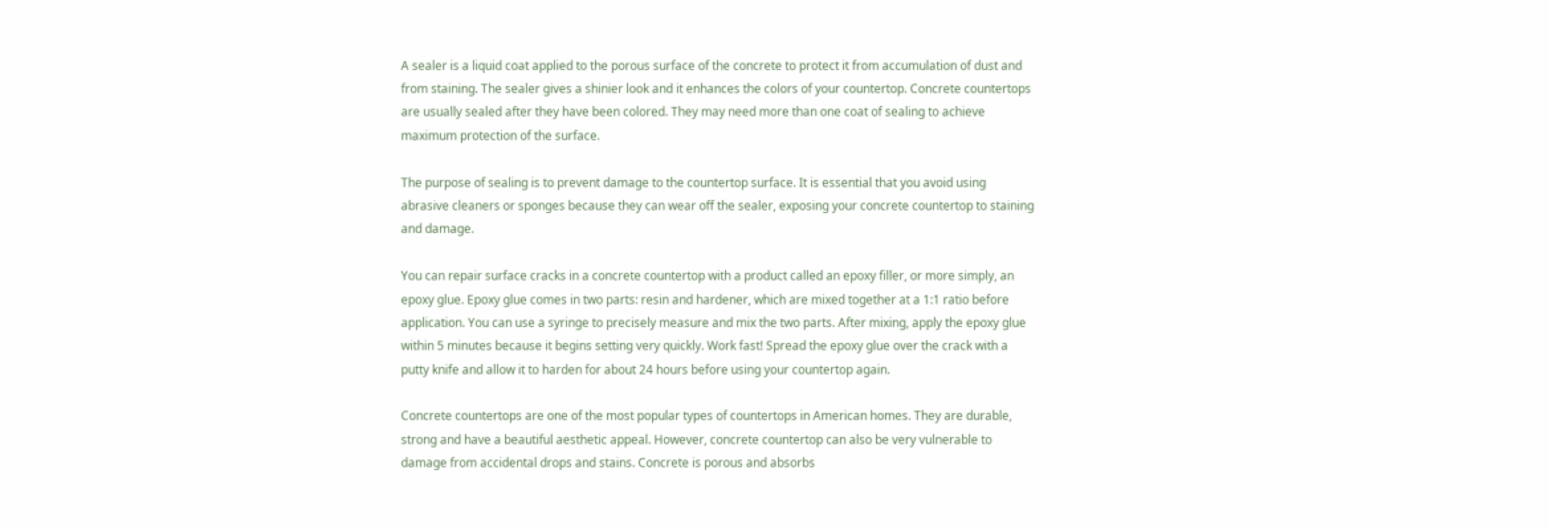A sealer is a liquid coat applied to the porous surface of the concrete to protect it from accumulation of dust and from staining. The sealer gives a shinier look and it enhances the colors of your countertop. Concrete countertops are usually sealed after they have been colored. They may need more than one coat of sealing to achieve maximum protection of the surface.

The purpose of sealing is to prevent damage to the countertop surface. It is essential that you avoid using abrasive cleaners or sponges because they can wear off the sealer, exposing your concrete countertop to staining and damage.

You can repair surface cracks in a concrete countertop with a product called an epoxy filler, or more simply, an epoxy glue. Epoxy glue comes in two parts: resin and hardener, which are mixed together at a 1:1 ratio before application. You can use a syringe to precisely measure and mix the two parts. After mixing, apply the epoxy glue within 5 minutes because it begins setting very quickly. Work fast! Spread the epoxy glue over the crack with a putty knife and allow it to harden for about 24 hours before using your countertop again.

Concrete countertops are one of the most popular types of countertops in American homes. They are durable, strong and have a beautiful aesthetic appeal. However, concrete countertop can also be very vulnerable to damage from accidental drops and stains. Concrete is porous and absorbs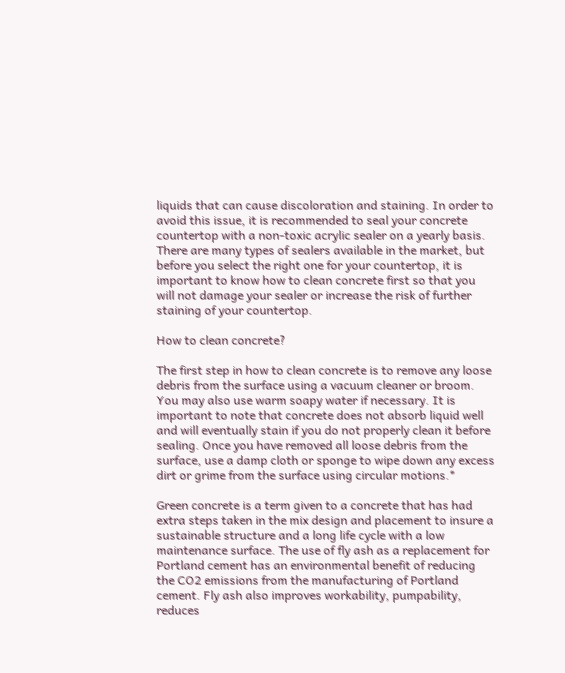liquids that can cause discoloration and staining. In order to avoid this issue, it is recommended to seal your concrete countertop with a non-toxic acrylic sealer on a yearly basis. There are many types of sealers available in the market, but before you select the right one for your countertop, it is important to know how to clean concrete first so that you will not damage your sealer or increase the risk of further staining of your countertop.

How to clean concrete?

The first step in how to clean concrete is to remove any loose debris from the surface using a vacuum cleaner or broom. You may also use warm soapy water if necessary. It is important to note that concrete does not absorb liquid well and will eventually stain if you do not properly clean it before sealing. Once you have removed all loose debris from the surface, use a damp cloth or sponge to wipe down any excess dirt or grime from the surface using circular motions.*

Green concrete is a term given to a concrete that has had extra steps taken in the mix design and placement to insure a sustainable structure and a long life cycle with a low maintenance surface. The use of fly ash as a replacement for Portland cement has an environmental benefit of reducing the CO2 emissions from the manufacturing of Portland cement. Fly ash also improves workability, pumpability, reduces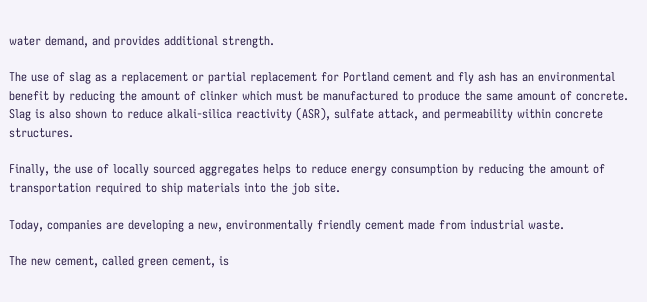water demand, and provides additional strength.

The use of slag as a replacement or partial replacement for Portland cement and fly ash has an environmental benefit by reducing the amount of clinker which must be manufactured to produce the same amount of concrete. Slag is also shown to reduce alkali-silica reactivity (ASR), sulfate attack, and permeability within concrete structures.

Finally, the use of locally sourced aggregates helps to reduce energy consumption by reducing the amount of transportation required to ship materials into the job site.

Today, companies are developing a new, environmentally friendly cement made from industrial waste.

The new cement, called green cement, is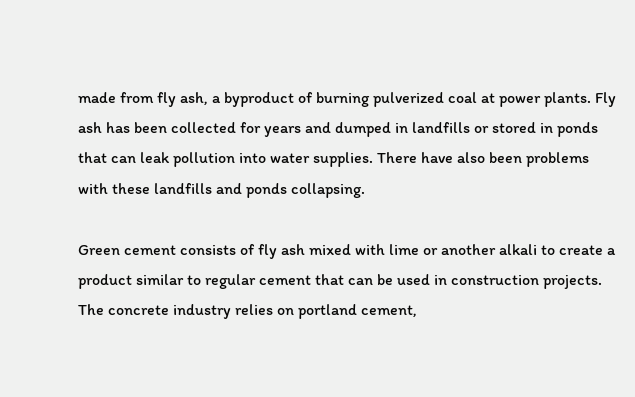made from fly ash, a byproduct of burning pulverized coal at power plants. Fly ash has been collected for years and dumped in landfills or stored in ponds that can leak pollution into water supplies. There have also been problems with these landfills and ponds collapsing.

Green cement consists of fly ash mixed with lime or another alkali to create a product similar to regular cement that can be used in construction projects. The concrete industry relies on portland cement,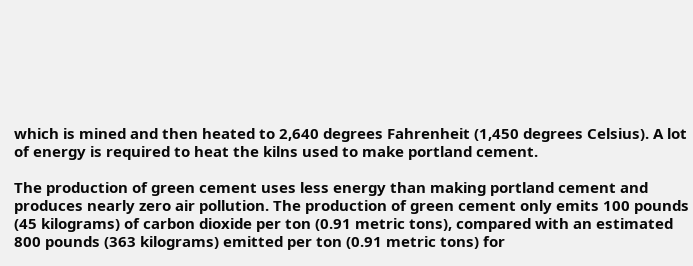which is mined and then heated to 2,640 degrees Fahrenheit (1,450 degrees Celsius). A lot of energy is required to heat the kilns used to make portland cement.

The production of green cement uses less energy than making portland cement and produces nearly zero air pollution. The production of green cement only emits 100 pounds (45 kilograms) of carbon dioxide per ton (0.91 metric tons), compared with an estimated 800 pounds (363 kilograms) emitted per ton (0.91 metric tons) for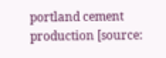portland cement production [source: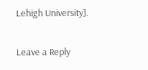Lehigh University].

Leave a Reply